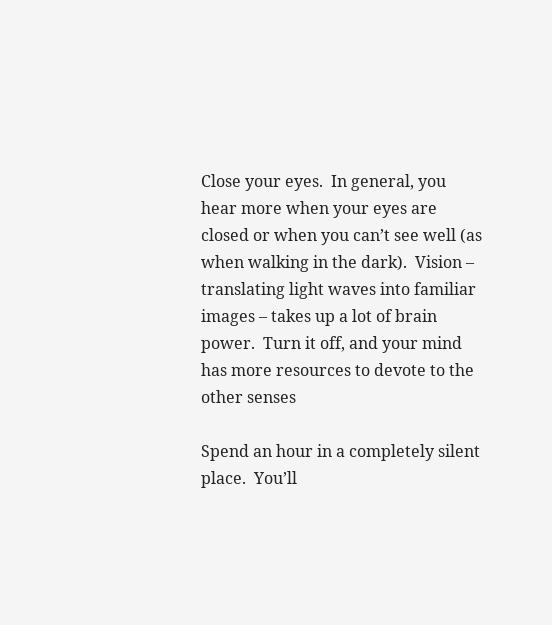Close your eyes.  In general, you hear more when your eyes are closed or when you can’t see well (as when walking in the dark).  Vision – translating light waves into familiar images – takes up a lot of brain power.  Turn it off, and your mind has more resources to devote to the other senses

Spend an hour in a completely silent place.  You’ll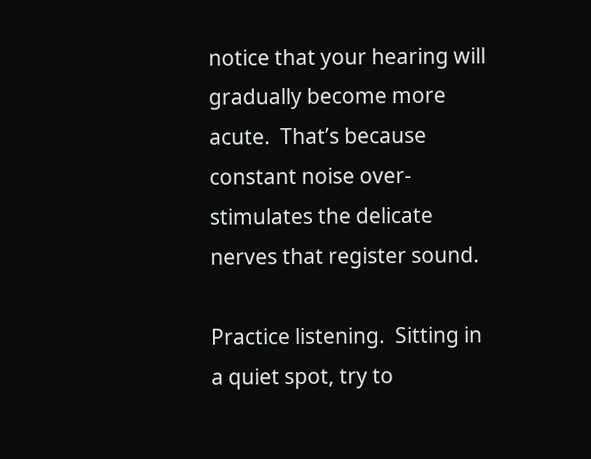notice that your hearing will gradually become more acute.  That’s because constant noise over-stimulates the delicate nerves that register sound.

Practice listening.  Sitting in a quiet spot, try to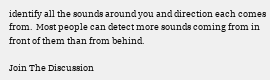identify all the sounds around you and direction each comes from.  Most people can detect more sounds coming from in front of them than from behind.

Join The Discussion